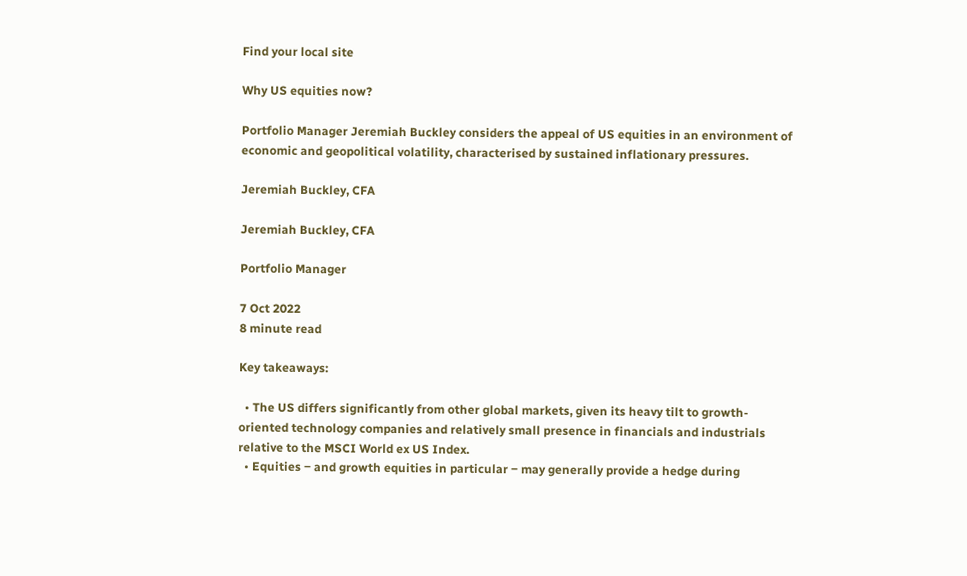Find your local site

Why US equities now?

Portfolio Manager Jeremiah Buckley considers the appeal of US equities in an environment of economic and geopolitical volatility, characterised by sustained inflationary pressures.

Jeremiah Buckley, CFA

Jeremiah Buckley, CFA

Portfolio Manager

7 Oct 2022
8 minute read

Key takeaways:

  • The US differs significantly from other global markets, given its heavy tilt to growth-oriented technology companies and relatively small presence in financials and industrials relative to the MSCI World ex US Index.
  • Equities ‒ and growth equities in particular ‒ may generally provide a hedge during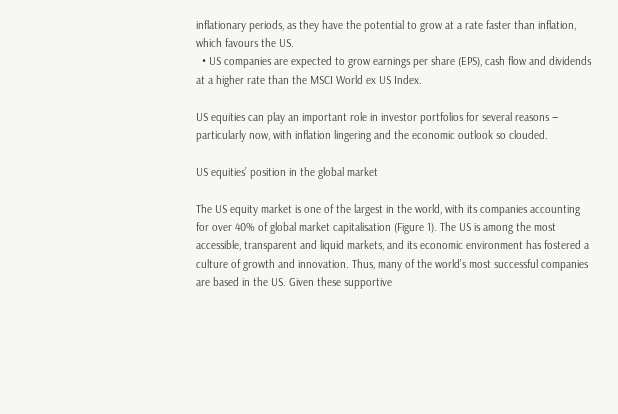inflationary periods, as they have the potential to grow at a rate faster than inflation, which favours the US.
  • US companies are expected to grow earnings per share (EPS), cash flow and dividends at a higher rate than the MSCI World ex US Index.

US equities can play an important role in investor portfolios for several reasons ‒ particularly now, with inflation lingering and the economic outlook so clouded.

US equities’ position in the global market

The US equity market is one of the largest in the world, with its companies accounting for over 40% of global market capitalisation (Figure 1). The US is among the most accessible, transparent and liquid markets, and its economic environment has fostered a culture of growth and innovation. Thus, many of the world’s most successful companies are based in the US. Given these supportive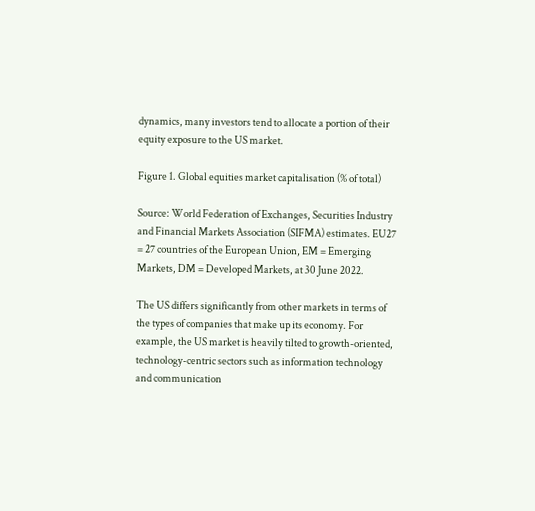dynamics, many investors tend to allocate a portion of their equity exposure to the US market.

Figure 1. Global equities market capitalisation (% of total)

Source: World Federation of Exchanges, Securities Industry and Financial Markets Association (SIFMA) estimates. EU27 = 27 countries of the European Union, EM = Emerging Markets, DM = Developed Markets, at 30 June 2022.

The US differs significantly from other markets in terms of the types of companies that make up its economy. For example, the US market is heavily tilted to growth-oriented, technology-centric sectors such as information technology and communication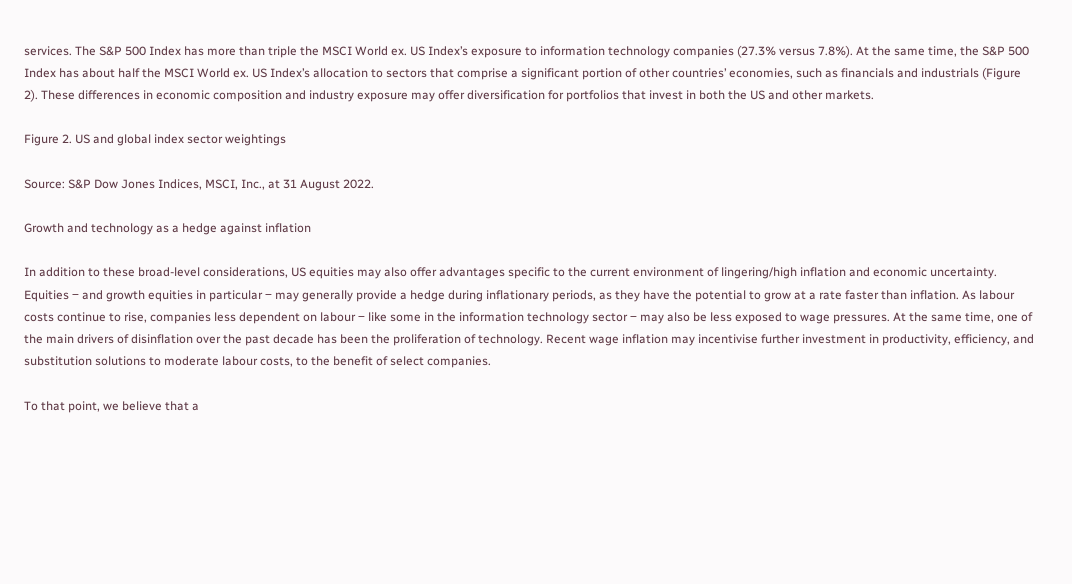services. The S&P 500 Index has more than triple the MSCI World ex. US Index’s exposure to information technology companies (27.3% versus 7.8%). At the same time, the S&P 500 Index has about half the MSCI World ex. US Index’s allocation to sectors that comprise a significant portion of other countries’ economies, such as financials and industrials (Figure 2). These differences in economic composition and industry exposure may offer diversification for portfolios that invest in both the US and other markets.

Figure 2. US and global index sector weightings

Source: S&P Dow Jones Indices, MSCI, Inc., at 31 August 2022.

Growth and technology as a hedge against inflation

In addition to these broad-level considerations, US equities may also offer advantages specific to the current environment of lingering/high inflation and economic uncertainty. Equities ‒ and growth equities in particular ‒ may generally provide a hedge during inflationary periods, as they have the potential to grow at a rate faster than inflation. As labour costs continue to rise, companies less dependent on labour ‒ like some in the information technology sector ‒ may also be less exposed to wage pressures. At the same time, one of the main drivers of disinflation over the past decade has been the proliferation of technology. Recent wage inflation may incentivise further investment in productivity, efficiency, and substitution solutions to moderate labour costs, to the benefit of select companies.

To that point, we believe that a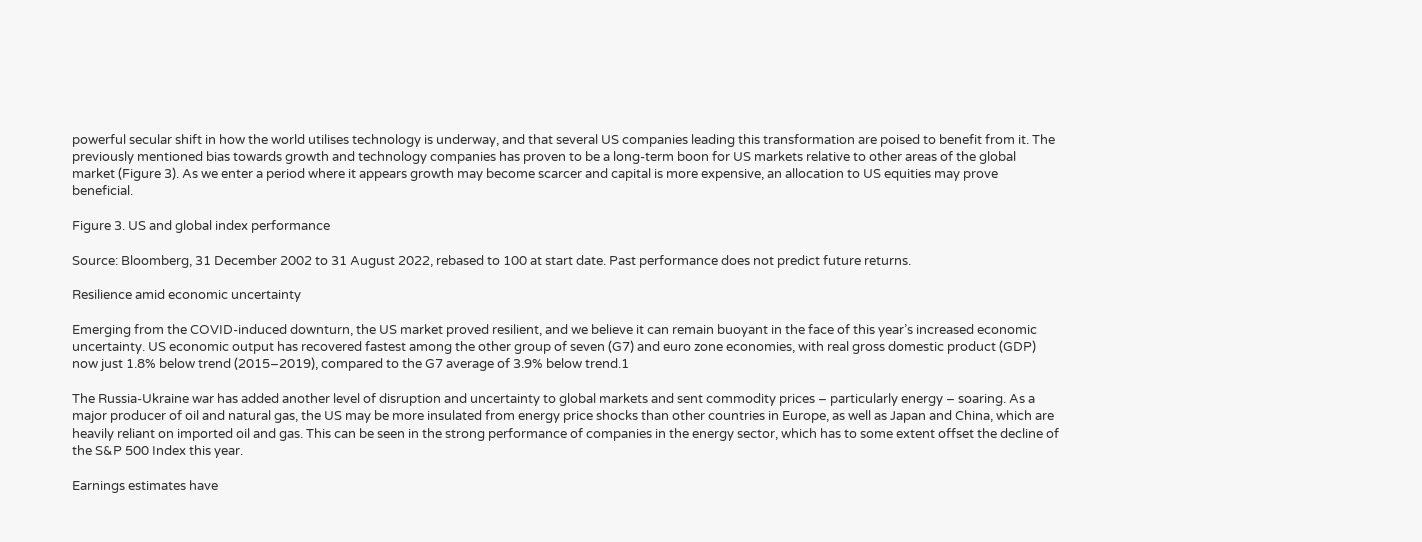powerful secular shift in how the world utilises technology is underway, and that several US companies leading this transformation are poised to benefit from it. The previously mentioned bias towards growth and technology companies has proven to be a long-term boon for US markets relative to other areas of the global market (Figure 3). As we enter a period where it appears growth may become scarcer and capital is more expensive, an allocation to US equities may prove beneficial.

Figure 3. US and global index performance

Source: Bloomberg, 31 December 2002 to 31 August 2022, rebased to 100 at start date. Past performance does not predict future returns.

Resilience amid economic uncertainty

Emerging from the COVID-induced downturn, the US market proved resilient, and we believe it can remain buoyant in the face of this year’s increased economic uncertainty. US economic output has recovered fastest among the other group of seven (G7) and euro zone economies, with real gross domestic product (GDP) now just 1.8% below trend (2015–2019), compared to the G7 average of 3.9% below trend.1

The Russia-Ukraine war has added another level of disruption and uncertainty to global markets and sent commodity prices ‒ particularly energy ‒ soaring. As a major producer of oil and natural gas, the US may be more insulated from energy price shocks than other countries in Europe, as well as Japan and China, which are heavily reliant on imported oil and gas. This can be seen in the strong performance of companies in the energy sector, which has to some extent offset the decline of the S&P 500 Index this year.

Earnings estimates have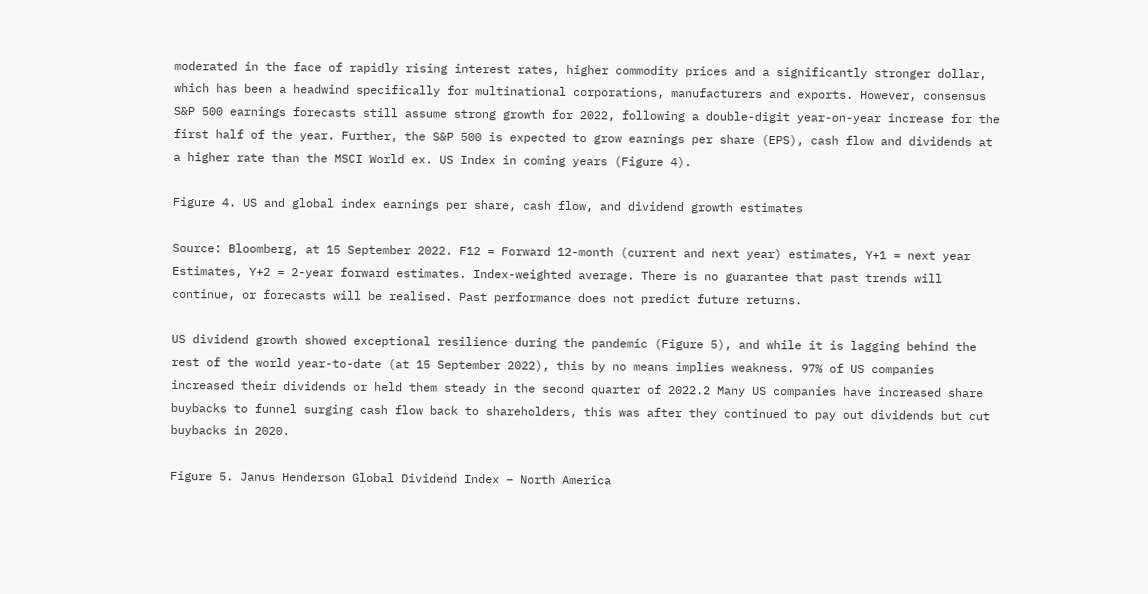moderated in the face of rapidly rising interest rates, higher commodity prices and a significantly stronger dollar, which has been a headwind specifically for multinational corporations, manufacturers and exports. However, consensus S&P 500 earnings forecasts still assume strong growth for 2022, following a double-digit year-on-year increase for the first half of the year. Further, the S&P 500 is expected to grow earnings per share (EPS), cash flow and dividends at a higher rate than the MSCI World ex. US Index in coming years (Figure 4).

Figure 4. US and global index earnings per share, cash flow, and dividend growth estimates

Source: Bloomberg, at 15 September 2022. F12 = Forward 12-month (current and next year) estimates, Y+1 = next year Estimates, Y+2 = 2-year forward estimates. Index-weighted average. There is no guarantee that past trends will continue, or forecasts will be realised. Past performance does not predict future returns.

US dividend growth showed exceptional resilience during the pandemic (Figure 5), and while it is lagging behind the rest of the world year-to-date (at 15 September 2022), this by no means implies weakness. 97% of US companies increased their dividends or held them steady in the second quarter of 2022.2 Many US companies have increased share buybacks to funnel surging cash flow back to shareholders, this was after they continued to pay out dividends but cut buybacks in 2020.

Figure 5. Janus Henderson Global Dividend Index – North America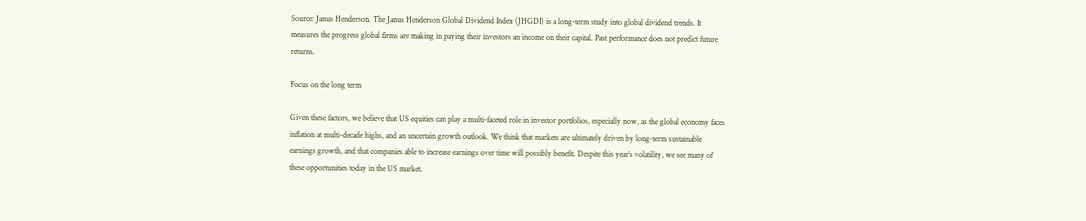Source: Janus Henderson. The Janus Henderson Global Dividend Index (JHGDI) is a long-term study into global dividend trends. It measures the progress global firms are making in paying their investors an income on their capital. Past performance does not predict future returns.

Focus on the long term

Given these factors, we believe that US equities can play a multi-faceted role in investor portfolios, especially now, as the global economy faces inflation at multi-decade highs, and an uncertain growth outlook. We think that markets are ultimately driven by long-term sustainable earnings growth, and that companies able to increase earnings over time will possibly benefit. Despite this year’s volatility, we see many of these opportunities today in the US market.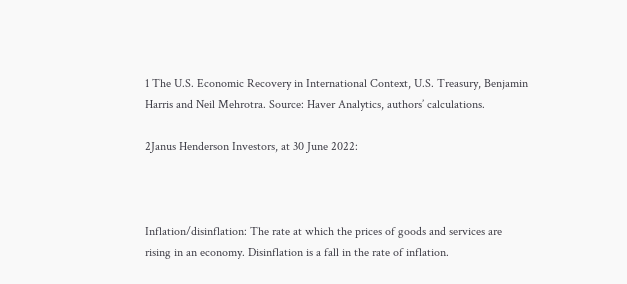1 The U.S. Economic Recovery in International Context, U.S. Treasury, Benjamin Harris and Neil Mehrotra. Source: Haver Analytics, authors’ calculations.

2Janus Henderson Investors, at 30 June 2022:



Inflation/disinflation: The rate at which the prices of goods and services are rising in an economy. Disinflation is a fall in the rate of inflation.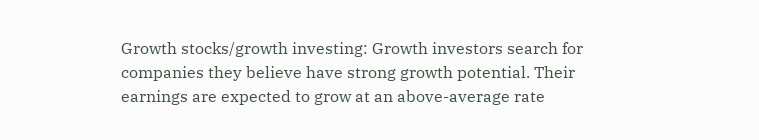Growth stocks/growth investing: Growth investors search for companies they believe have strong growth potential. Their earnings are expected to grow at an above-average rate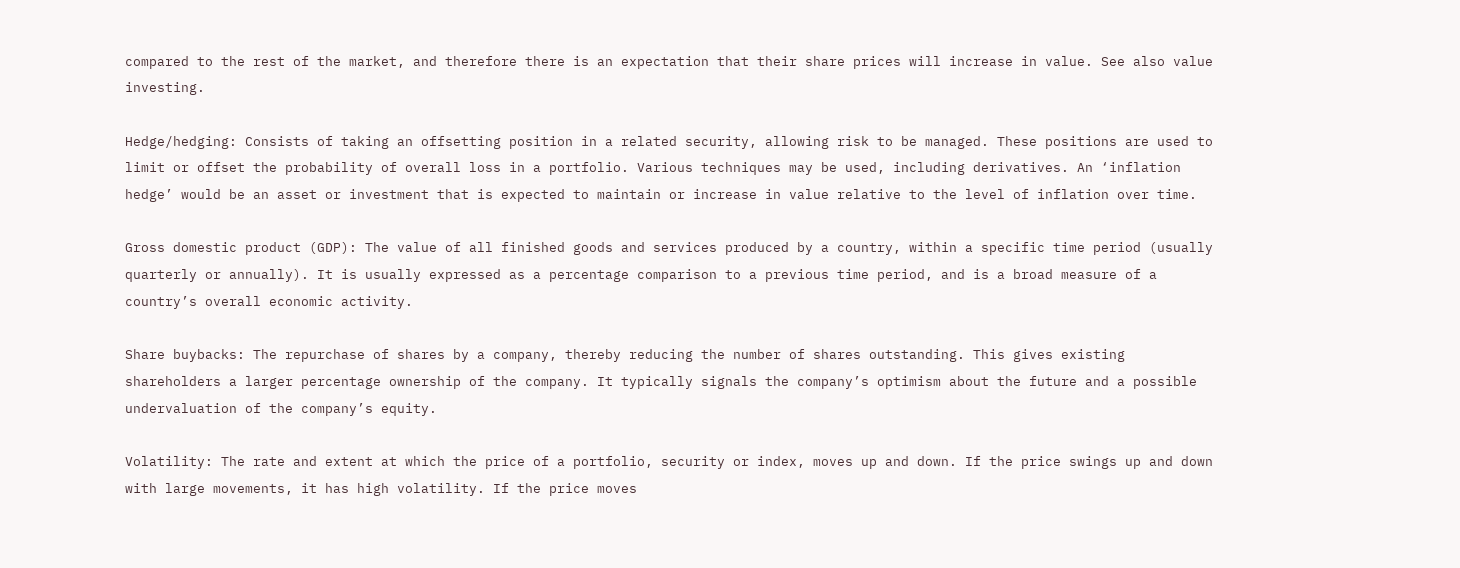compared to the rest of the market, and therefore there is an expectation that their share prices will increase in value. See also value investing.

Hedge/hedging: Consists of taking an offsetting position in a related security, allowing risk to be managed. These positions are used to limit or offset the probability of overall loss in a portfolio. Various techniques may be used, including derivatives. An ‘inflation hedge’ would be an asset or investment that is expected to maintain or increase in value relative to the level of inflation over time.

Gross domestic product (GDP): The value of all finished goods and services produced by a country, within a specific time period (usually quarterly or annually). It is usually expressed as a percentage comparison to a previous time period, and is a broad measure of a country’s overall economic activity.

Share buybacks: The repurchase of shares by a company, thereby reducing the number of shares outstanding. This gives existing shareholders a larger percentage ownership of the company. It typically signals the company’s optimism about the future and a possible undervaluation of the company’s equity.

Volatility: The rate and extent at which the price of a portfolio, security or index, moves up and down. If the price swings up and down with large movements, it has high volatility. If the price moves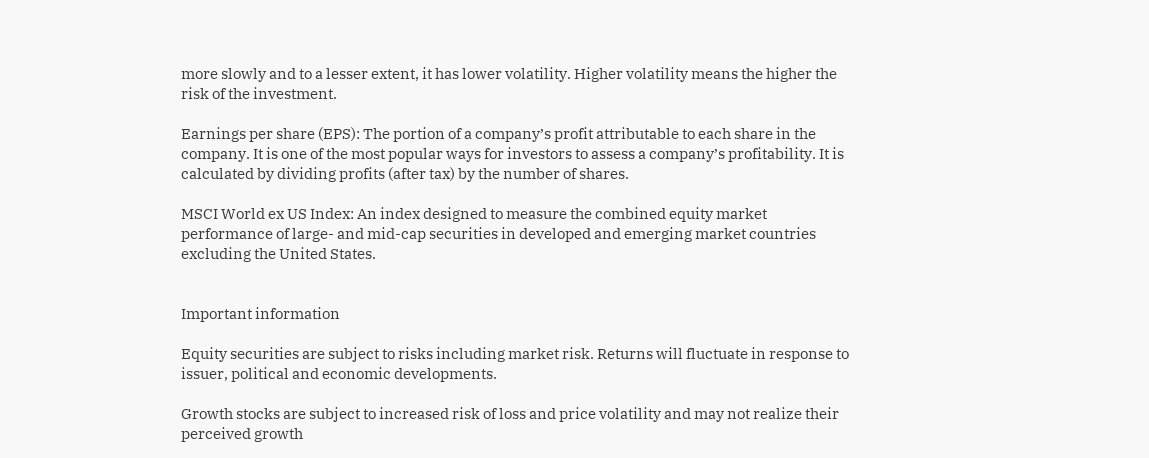more slowly and to a lesser extent, it has lower volatility. Higher volatility means the higher the risk of the investment.

Earnings per share (EPS): The portion of a company’s profit attributable to each share in the company. It is one of the most popular ways for investors to assess a company’s profitability. It is calculated by dividing profits (after tax) by the number of shares.

MSCI World ex US Index: An index designed to measure the combined equity market performance of large- and mid-cap securities in developed and emerging market countries excluding the United States.


Important information

Equity securities are subject to risks including market risk. Returns will fluctuate in response to issuer, political and economic developments.

Growth stocks are subject to increased risk of loss and price volatility and may not realize their perceived growth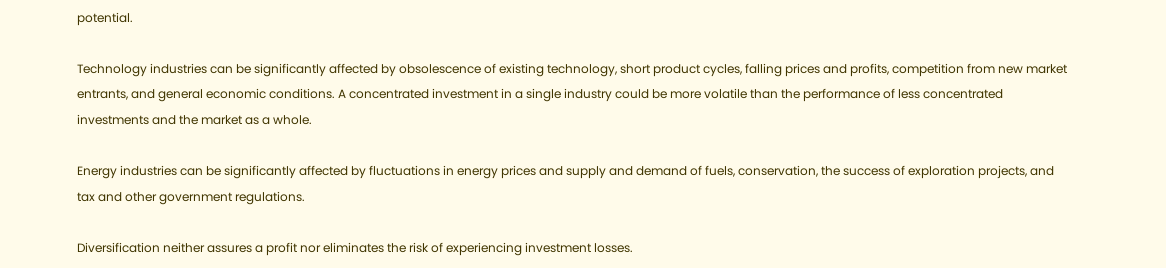potential.

Technology industries can be significantly affected by obsolescence of existing technology, short product cycles, falling prices and profits, competition from new market entrants, and general economic conditions. A concentrated investment in a single industry could be more volatile than the performance of less concentrated investments and the market as a whole.

Energy industries can be significantly affected by fluctuations in energy prices and supply and demand of fuels, conservation, the success of exploration projects, and tax and other government regulations.

Diversification neither assures a profit nor eliminates the risk of experiencing investment losses.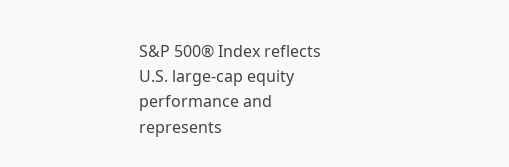S&P 500® Index reflects U.S. large-cap equity performance and represents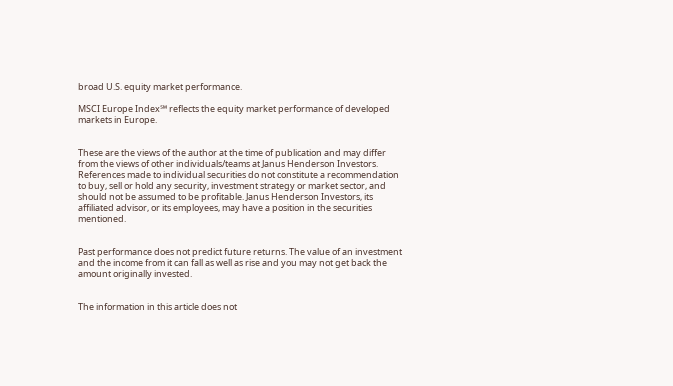broad U.S. equity market performance.

MSCI Europe Index℠ reflects the equity market performance of developed markets in Europe.


These are the views of the author at the time of publication and may differ from the views of other individuals/teams at Janus Henderson Investors. References made to individual securities do not constitute a recommendation to buy, sell or hold any security, investment strategy or market sector, and should not be assumed to be profitable. Janus Henderson Investors, its affiliated advisor, or its employees, may have a position in the securities mentioned.


Past performance does not predict future returns. The value of an investment and the income from it can fall as well as rise and you may not get back the amount originally invested.


The information in this article does not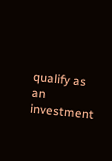qualify as an investment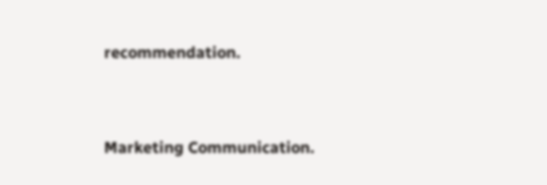recommendation.


Marketing Communication.